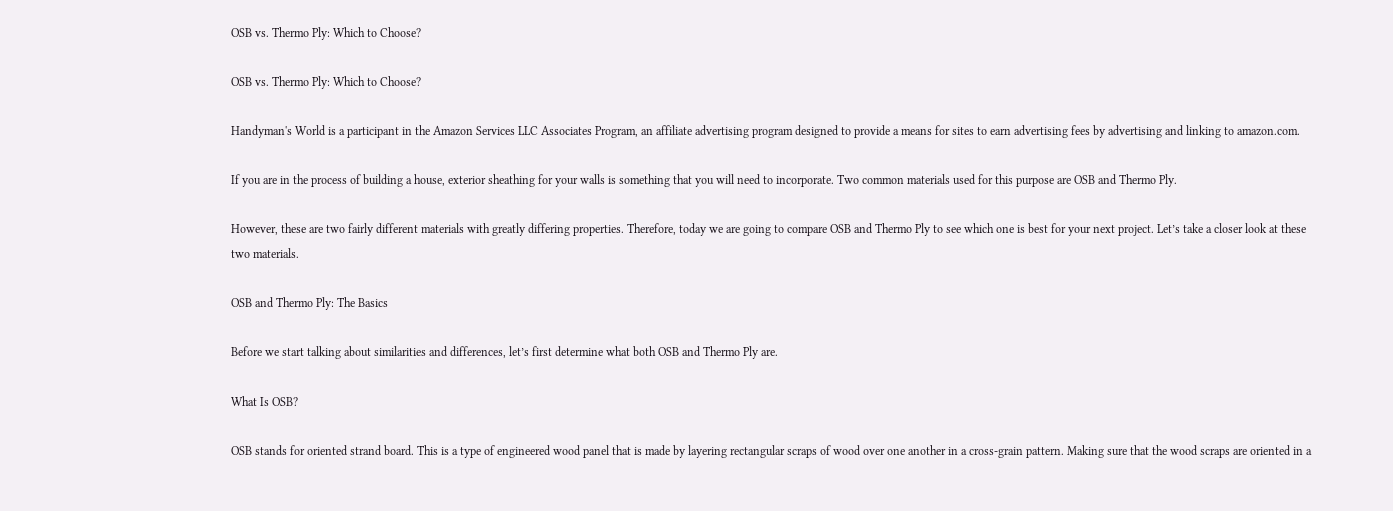OSB vs. Thermo Ply: Which to Choose?

OSB vs. Thermo Ply: Which to Choose?

Handyman's World is a participant in the Amazon Services LLC Associates Program, an affiliate advertising program designed to provide a means for sites to earn advertising fees by advertising and linking to amazon.com.

If you are in the process of building a house, exterior sheathing for your walls is something that you will need to incorporate. Two common materials used for this purpose are OSB and Thermo Ply.

However, these are two fairly different materials with greatly differing properties. Therefore, today we are going to compare OSB and Thermo Ply to see which one is best for your next project. Let’s take a closer look at these two materials.

OSB and Thermo Ply: The Basics

Before we start talking about similarities and differences, let’s first determine what both OSB and Thermo Ply are.

What Is OSB?

OSB stands for oriented strand board. This is a type of engineered wood panel that is made by layering rectangular scraps of wood over one another in a cross-grain pattern. Making sure that the wood scraps are oriented in a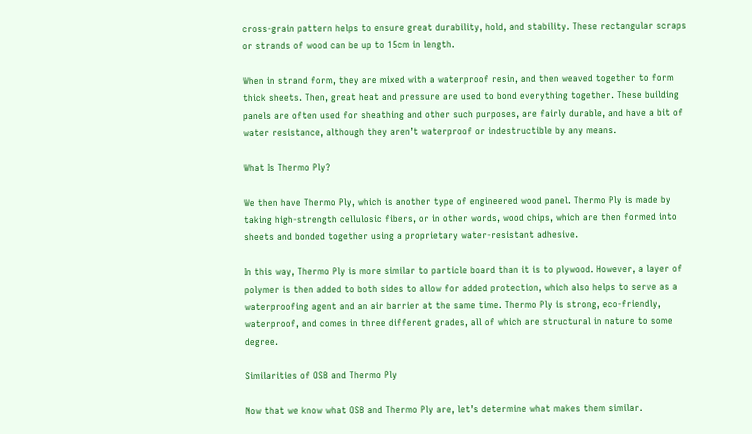cross-grain pattern helps to ensure great durability, hold, and stability. These rectangular scraps or strands of wood can be up to 15cm in length.

When in strand form, they are mixed with a waterproof resin, and then weaved together to form thick sheets. Then, great heat and pressure are used to bond everything together. These building panels are often used for sheathing and other such purposes, are fairly durable, and have a bit of water resistance, although they aren’t waterproof or indestructible by any means.

What Is Thermo Ply?

We then have Thermo Ply, which is another type of engineered wood panel. Thermo Ply is made by taking high-strength cellulosic fibers, or in other words, wood chips, which are then formed into sheets and bonded together using a proprietary water-resistant adhesive.

In this way, Thermo Ply is more similar to particle board than it is to plywood. However, a layer of polymer is then added to both sides to allow for added protection, which also helps to serve as a waterproofing agent and an air barrier at the same time. Thermo Ply is strong, eco-friendly, waterproof, and comes in three different grades, all of which are structural in nature to some degree.

Similarities of OSB and Thermo Ply

Now that we know what OSB and Thermo Ply are, let’s determine what makes them similar.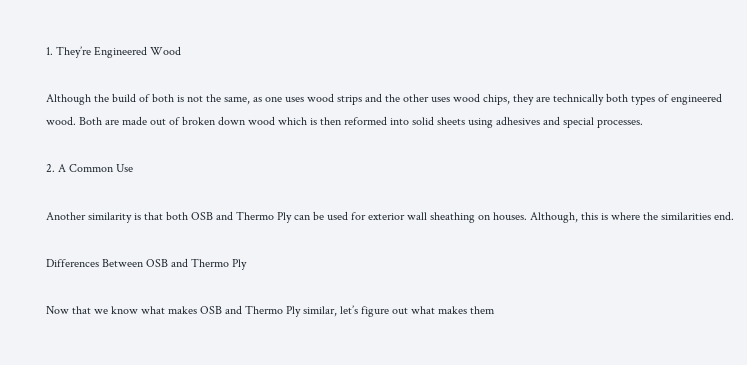1. They’re Engineered Wood

Although the build of both is not the same, as one uses wood strips and the other uses wood chips, they are technically both types of engineered wood. Both are made out of broken down wood which is then reformed into solid sheets using adhesives and special processes.

2. A Common Use

Another similarity is that both OSB and Thermo Ply can be used for exterior wall sheathing on houses. Although, this is where the similarities end.

Differences Between OSB and Thermo Ply

Now that we know what makes OSB and Thermo Ply similar, let’s figure out what makes them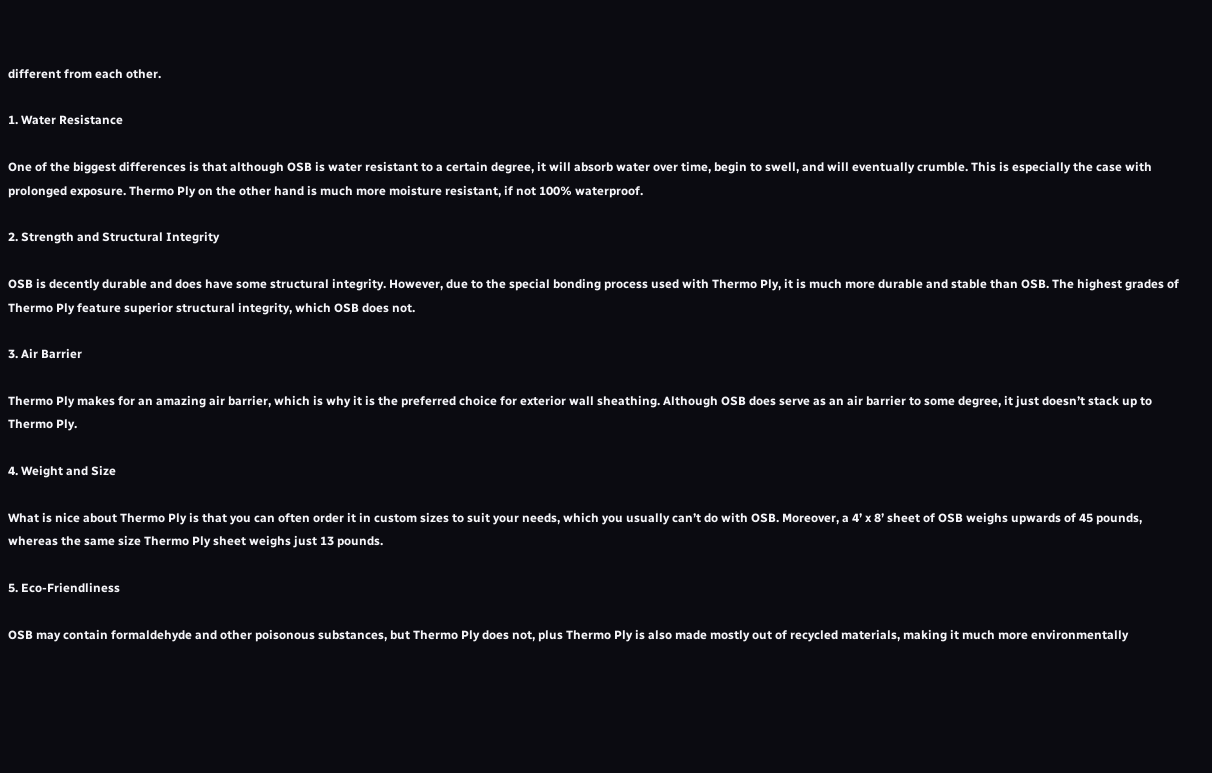different from each other.

1. Water Resistance

One of the biggest differences is that although OSB is water resistant to a certain degree, it will absorb water over time, begin to swell, and will eventually crumble. This is especially the case with prolonged exposure. Thermo Ply on the other hand is much more moisture resistant, if not 100% waterproof.

2. Strength and Structural Integrity

OSB is decently durable and does have some structural integrity. However, due to the special bonding process used with Thermo Ply, it is much more durable and stable than OSB. The highest grades of Thermo Ply feature superior structural integrity, which OSB does not.

3. Air Barrier

Thermo Ply makes for an amazing air barrier, which is why it is the preferred choice for exterior wall sheathing. Although OSB does serve as an air barrier to some degree, it just doesn’t stack up to Thermo Ply.

4. Weight and Size

What is nice about Thermo Ply is that you can often order it in custom sizes to suit your needs, which you usually can’t do with OSB. Moreover, a 4’ x 8’ sheet of OSB weighs upwards of 45 pounds, whereas the same size Thermo Ply sheet weighs just 13 pounds.

5. Eco-Friendliness

OSB may contain formaldehyde and other poisonous substances, but Thermo Ply does not, plus Thermo Ply is also made mostly out of recycled materials, making it much more environmentally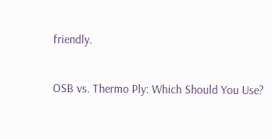friendly.

OSB vs. Thermo Ply: Which Should You Use?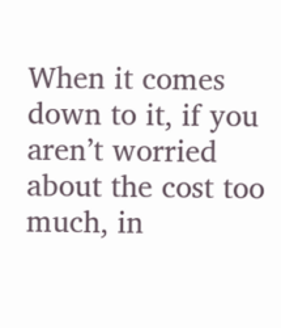When it comes down to it, if you aren’t worried about the cost too much, in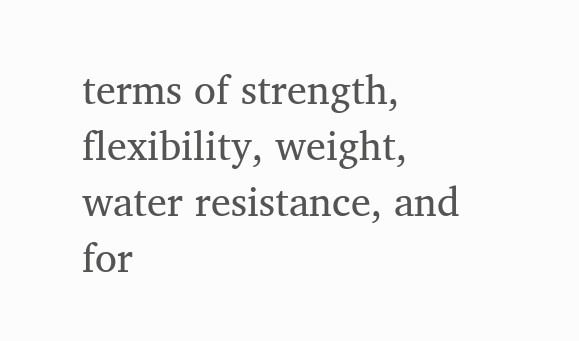terms of strength, flexibility, weight, water resistance, and for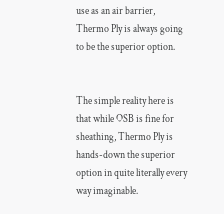use as an air barrier, Thermo Ply is always going to be the superior option.


The simple reality here is that while OSB is fine for sheathing, Thermo Ply is hands-down the superior option in quite literally every way imaginable.